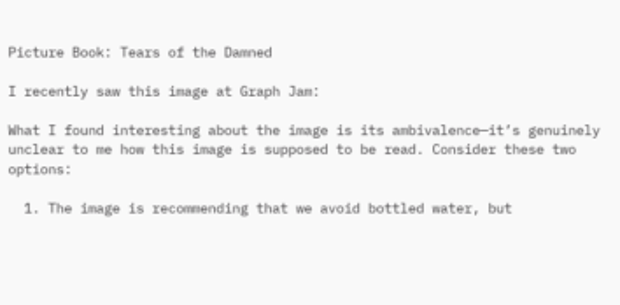Picture Book: Tears of the Damned

I recently saw this image at Graph Jam:

What I found interesting about the image is its ambivalence—it’s genuinely unclear to me how this image is supposed to be read. Consider these two options:

  1. The image is recommending that we avoid bottled water, but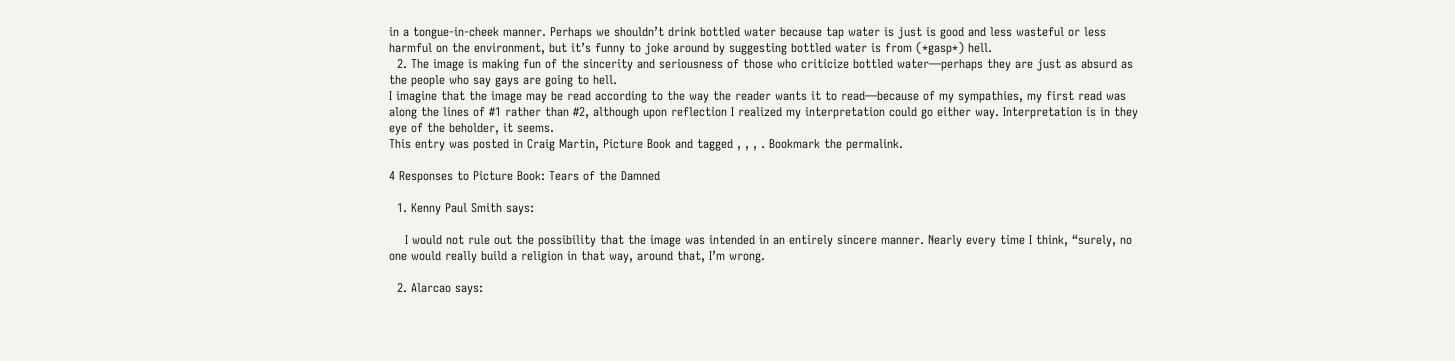in a tongue-in-cheek manner. Perhaps we shouldn’t drink bottled water because tap water is just is good and less wasteful or less harmful on the environment, but it’s funny to joke around by suggesting bottled water is from (*gasp*) hell.
  2. The image is making fun of the sincerity and seriousness of those who criticize bottled water—perhaps they are just as absurd as the people who say gays are going to hell.
I imagine that the image may be read according to the way the reader wants it to read—because of my sympathies, my first read was along the lines of #1 rather than #2, although upon reflection I realized my interpretation could go either way. Interpretation is in they eye of the beholder, it seems.
This entry was posted in Craig Martin, Picture Book and tagged , , , . Bookmark the permalink.

4 Responses to Picture Book: Tears of the Damned

  1. Kenny Paul Smith says:

    I would not rule out the possibility that the image was intended in an entirely sincere manner. Nearly every time I think, “surely, no one would really build a religion in that way, around that, I’m wrong.

  2. Alarcao says: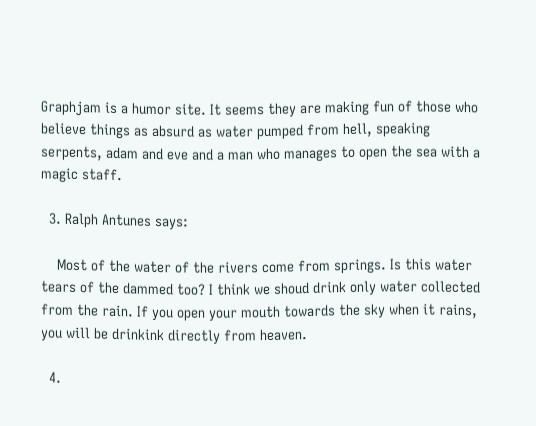Graphjam is a humor site. It seems they are making fun of those who believe things as absurd as water pumped from hell, speaking serpents, adam and eve and a man who manages to open the sea with a magic staff.

  3. Ralph Antunes says:

    Most of the water of the rivers come from springs. Is this water tears of the dammed too? I think we shoud drink only water collected from the rain. If you open your mouth towards the sky when it rains, you will be drinkink directly from heaven.

  4.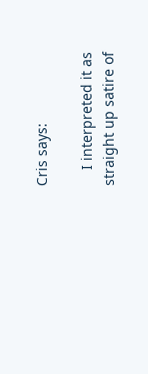Cris says:

    I interpreted it as straight up satire of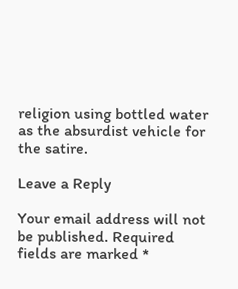religion using bottled water as the absurdist vehicle for the satire.

Leave a Reply

Your email address will not be published. Required fields are marked *